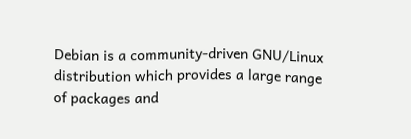Debian is a community-driven GNU/Linux distribution which provides a large range of packages and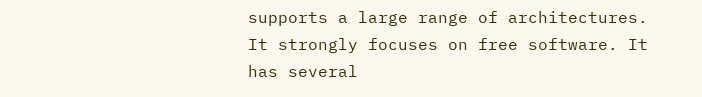supports a large range of architectures. It strongly focuses on free software. It has several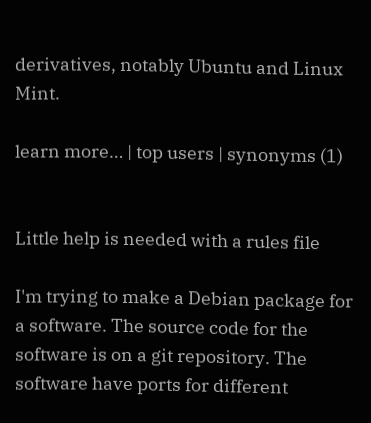derivatives, notably Ubuntu and Linux Mint.

learn more… | top users | synonyms (1)


Little help is needed with a rules file

I'm trying to make a Debian package for a software. The source code for the software is on a git repository. The software have ports for different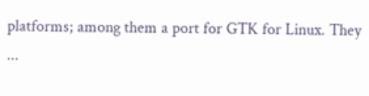platforms; among them a port for GTK for Linux. They ...